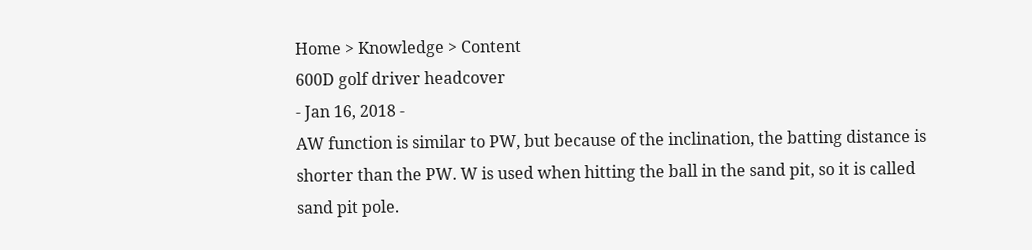Home > Knowledge > Content
600D golf driver headcover
- Jan 16, 2018 -
AW function is similar to PW, but because of the inclination, the batting distance is shorter than the PW. W is used when hitting the ball in the sand pit, so it is called sand pit pole.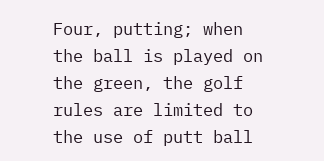Four, putting; when the ball is played on the green, the golf rules are limited to the use of putt ball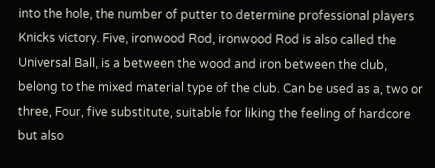into the hole, the number of putter to determine professional players Knicks victory. Five, ironwood Rod, ironwood Rod is also called the Universal Ball, is a between the wood and iron between the club, belong to the mixed material type of the club. Can be used as a, two or three, Four, five substitute, suitable for liking the feeling of hardcore but also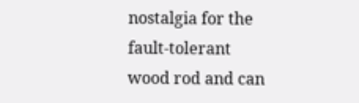nostalgia for the fault-tolerant wood rod and can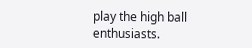play the high ball enthusiasts.